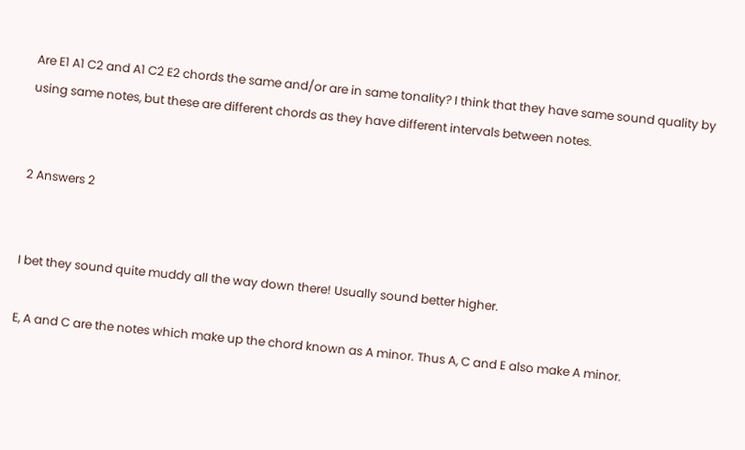Are E1 A1 C2 and A1 C2 E2 chords the same and/or are in same tonality? I think that they have same sound quality by using same notes, but these are different chords as they have different intervals between notes.


2 Answers 2


I bet they sound quite muddy all the way down there! Usually sound better higher.

E, A and C are the notes which make up the chord known as A minor. Thus A, C and E also make A minor.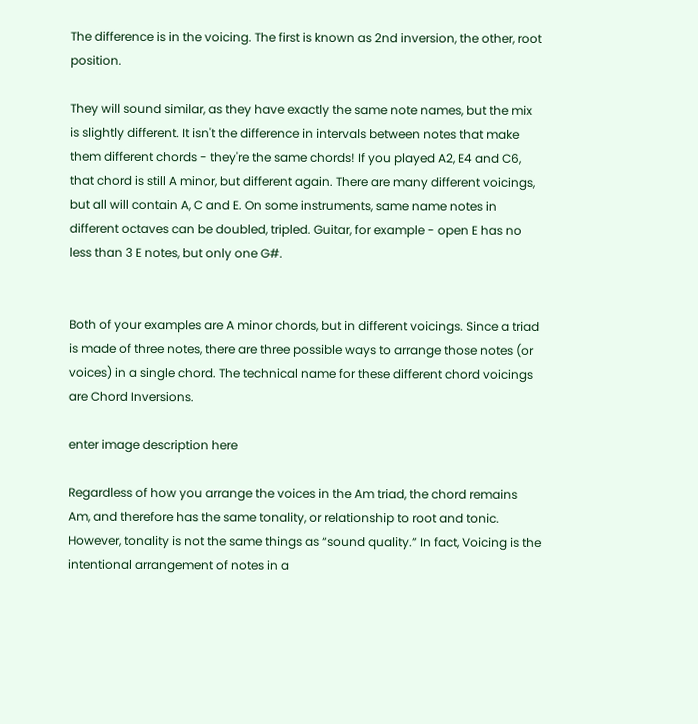The difference is in the voicing. The first is known as 2nd inversion, the other, root position.

They will sound similar, as they have exactly the same note names, but the mix is slightly different. It isn't the difference in intervals between notes that make them different chords - they're the same chords! If you played A2, E4 and C6, that chord is still A minor, but different again. There are many different voicings, but all will contain A, C and E. On some instruments, same name notes in different octaves can be doubled, tripled. Guitar, for example - open E has no less than 3 E notes, but only one G#.


Both of your examples are A minor chords, but in different voicings. Since a triad is made of three notes, there are three possible ways to arrange those notes (or voices) in a single chord. The technical name for these different chord voicings are Chord Inversions.

enter image description here

Regardless of how you arrange the voices in the Am triad, the chord remains Am, and therefore has the same tonality, or relationship to root and tonic. However, tonality is not the same things as “sound quality.” In fact, Voicing is the intentional arrangement of notes in a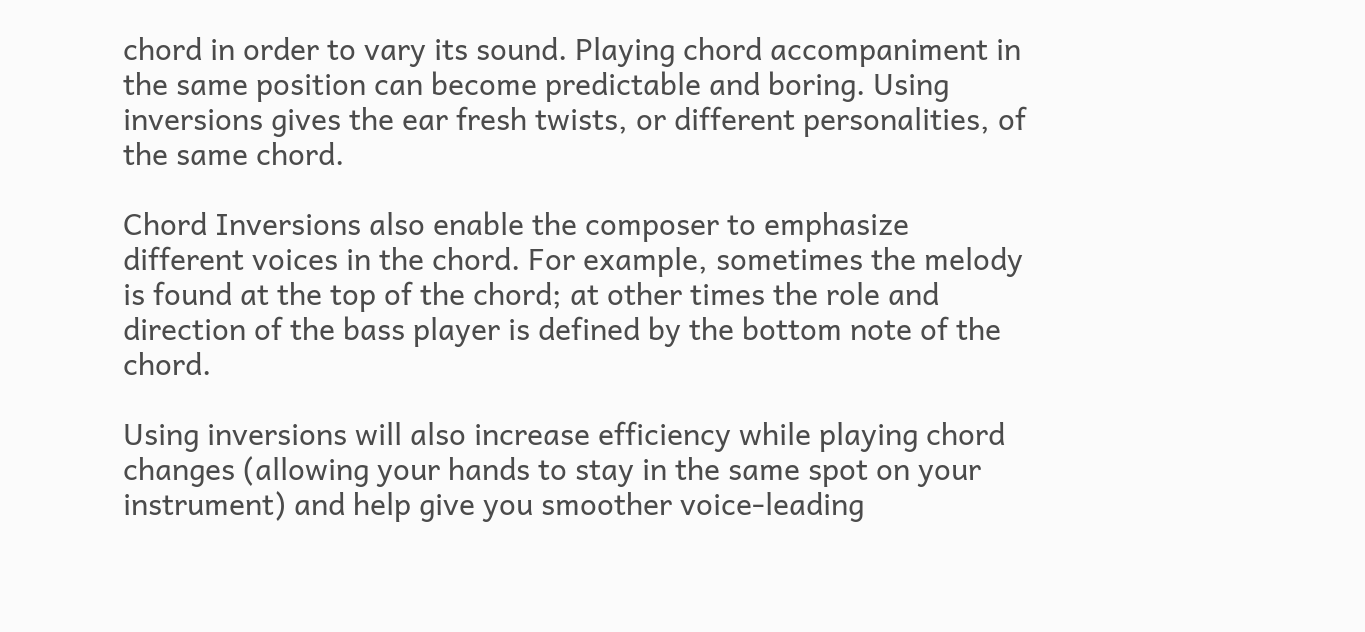chord in order to vary its sound. Playing chord accompaniment in the same position can become predictable and boring. Using inversions gives the ear fresh twists, or different personalities, of the same chord.

Chord Inversions also enable the composer to emphasize different voices in the chord. For example, sometimes the melody is found at the top of the chord; at other times the role and direction of the bass player is defined by the bottom note of the chord.

Using inversions will also increase efficiency while playing chord changes (allowing your hands to stay in the same spot on your instrument) and help give you smoother voice-leading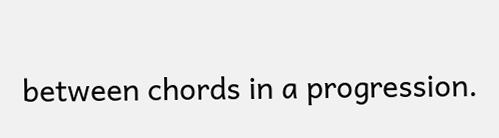between chords in a progression.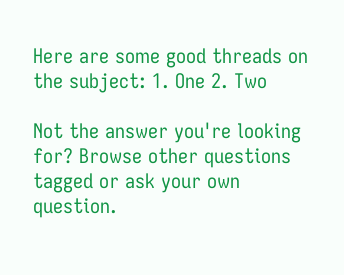Here are some good threads on the subject: 1. One 2. Two

Not the answer you're looking for? Browse other questions tagged or ask your own question.